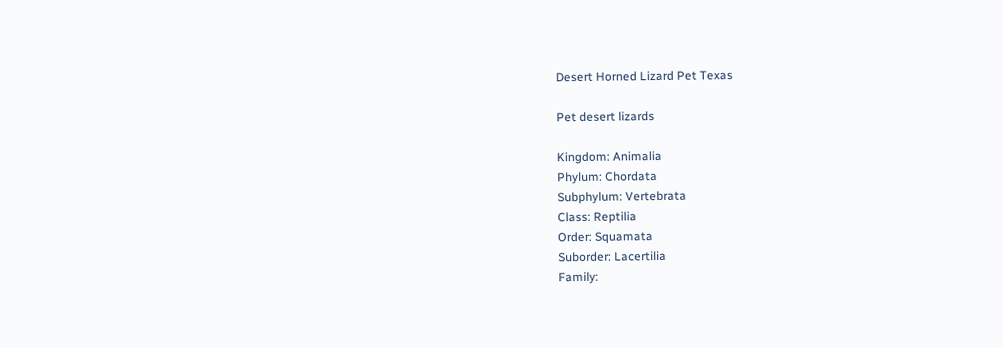Desert Horned Lizard Pet Texas

Pet desert lizards

Kingdom: Animalia
Phylum: Chordata
Subphylum: Vertebrata
Class: Reptilia
Order: Squamata
Suborder: Lacertilia
Family: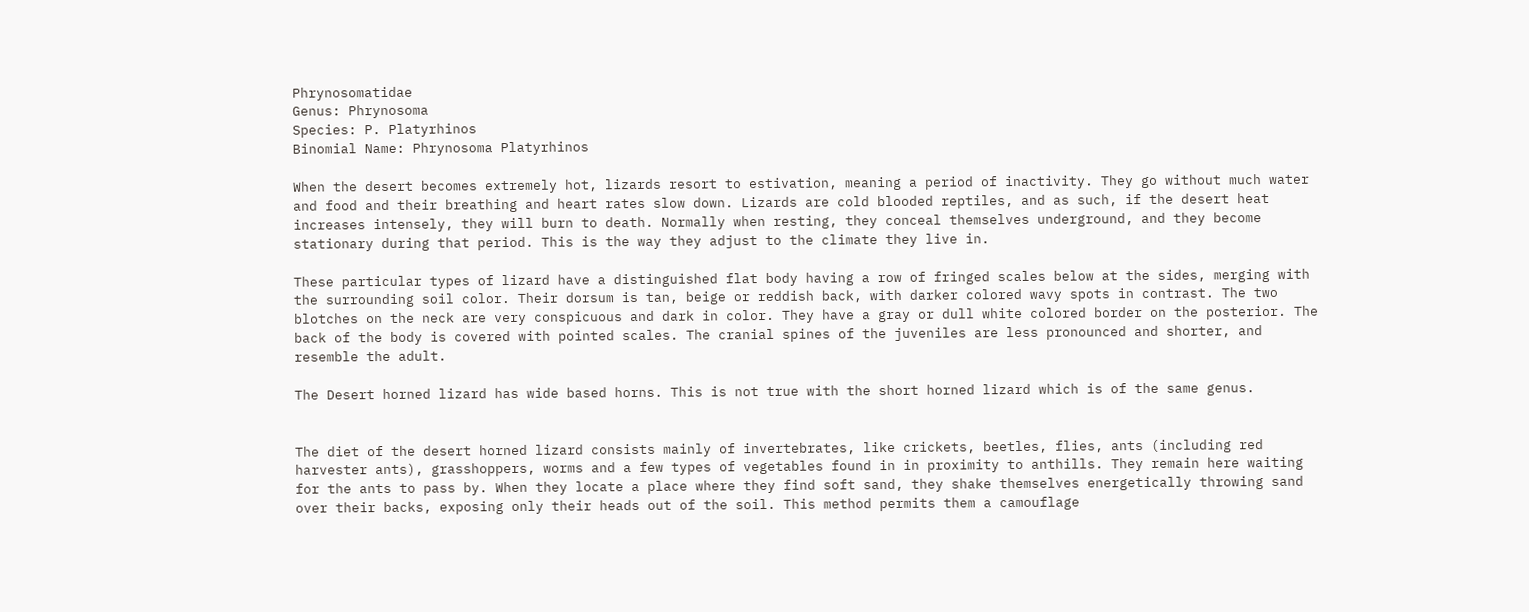Phrynosomatidae
Genus: Phrynosoma
Species: P. Platyrhinos
Binomial Name: Phrynosoma Platyrhinos

When the desert becomes extremely hot, lizards resort to estivation, meaning a period of inactivity. They go without much water and food and their breathing and heart rates slow down. Lizards are cold blooded reptiles, and as such, if the desert heat increases intensely, they will burn to death. Normally when resting, they conceal themselves underground, and they become stationary during that period. This is the way they adjust to the climate they live in.

These particular types of lizard have a distinguished flat body having a row of fringed scales below at the sides, merging with the surrounding soil color. Their dorsum is tan, beige or reddish back, with darker colored wavy spots in contrast. The two blotches on the neck are very conspicuous and dark in color. They have a gray or dull white colored border on the posterior. The back of the body is covered with pointed scales. The cranial spines of the juveniles are less pronounced and shorter, and resemble the adult.

The Desert horned lizard has wide based horns. This is not true with the short horned lizard which is of the same genus.


The diet of the desert horned lizard consists mainly of invertebrates, like crickets, beetles, flies, ants (including red harvester ants), grasshoppers, worms and a few types of vegetables found in in proximity to anthills. They remain here waiting for the ants to pass by. When they locate a place where they find soft sand, they shake themselves energetically throwing sand over their backs, exposing only their heads out of the soil. This method permits them a camouflage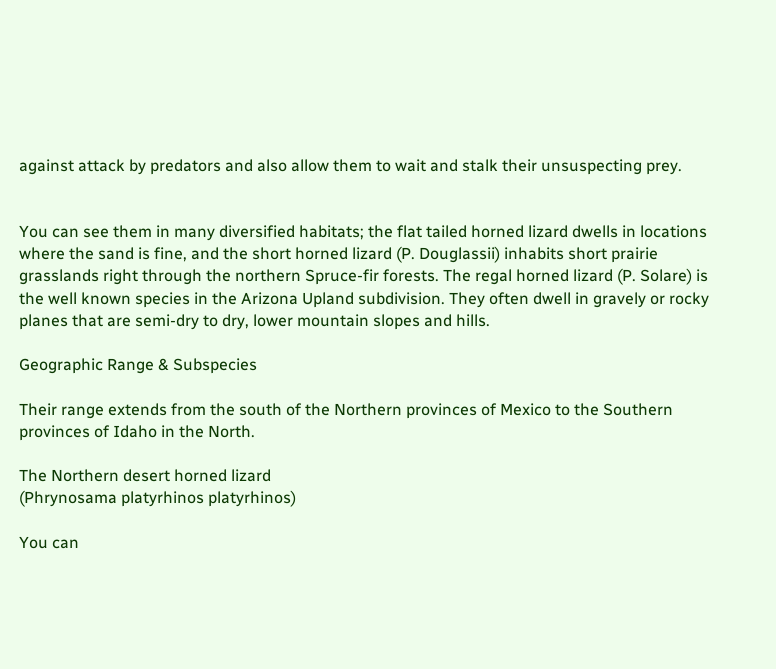against attack by predators and also allow them to wait and stalk their unsuspecting prey.


You can see them in many diversified habitats; the flat tailed horned lizard dwells in locations where the sand is fine, and the short horned lizard (P. Douglassii) inhabits short prairie grasslands right through the northern Spruce-fir forests. The regal horned lizard (P. Solare) is the well known species in the Arizona Upland subdivision. They often dwell in gravely or rocky planes that are semi-dry to dry, lower mountain slopes and hills.

Geographic Range & Subspecies

Their range extends from the south of the Northern provinces of Mexico to the Southern provinces of Idaho in the North.

The Northern desert horned lizard
(Phrynosama platyrhinos platyrhinos)

You can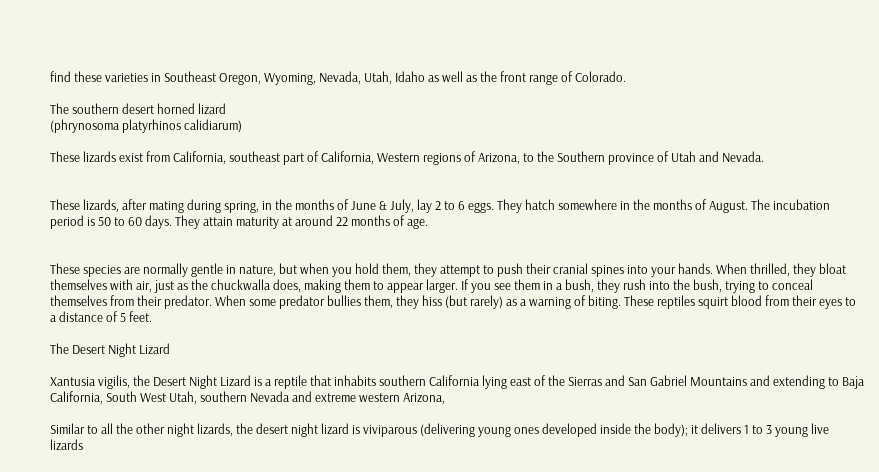find these varieties in Southeast Oregon, Wyoming, Nevada, Utah, Idaho as well as the front range of Colorado.

The southern desert horned lizard
(phrynosoma platyrhinos calidiarum)

These lizards exist from California, southeast part of California, Western regions of Arizona, to the Southern province of Utah and Nevada.


These lizards, after mating during spring, in the months of June & July, lay 2 to 6 eggs. They hatch somewhere in the months of August. The incubation period is 50 to 60 days. They attain maturity at around 22 months of age.


These species are normally gentle in nature, but when you hold them, they attempt to push their cranial spines into your hands. When thrilled, they bloat themselves with air, just as the chuckwalla does, making them to appear larger. If you see them in a bush, they rush into the bush, trying to conceal themselves from their predator. When some predator bullies them, they hiss (but rarely) as a warning of biting. These reptiles squirt blood from their eyes to a distance of 5 feet.

The Desert Night Lizard

Xantusia vigilis, the Desert Night Lizard is a reptile that inhabits southern California lying east of the Sierras and San Gabriel Mountains and extending to Baja California, South West Utah, southern Nevada and extreme western Arizona,

Similar to all the other night lizards, the desert night lizard is viviparous (delivering young ones developed inside the body); it delivers 1 to 3 young live lizards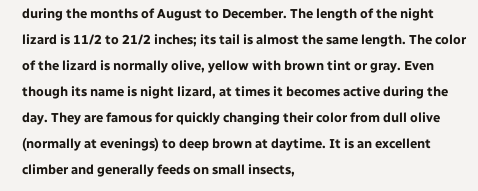during the months of August to December. The length of the night lizard is 11/2 to 21/2 inches; its tail is almost the same length. The color of the lizard is normally olive, yellow with brown tint or gray. Even though its name is night lizard, at times it becomes active during the day. They are famous for quickly changing their color from dull olive (normally at evenings) to deep brown at daytime. It is an excellent climber and generally feeds on small insects,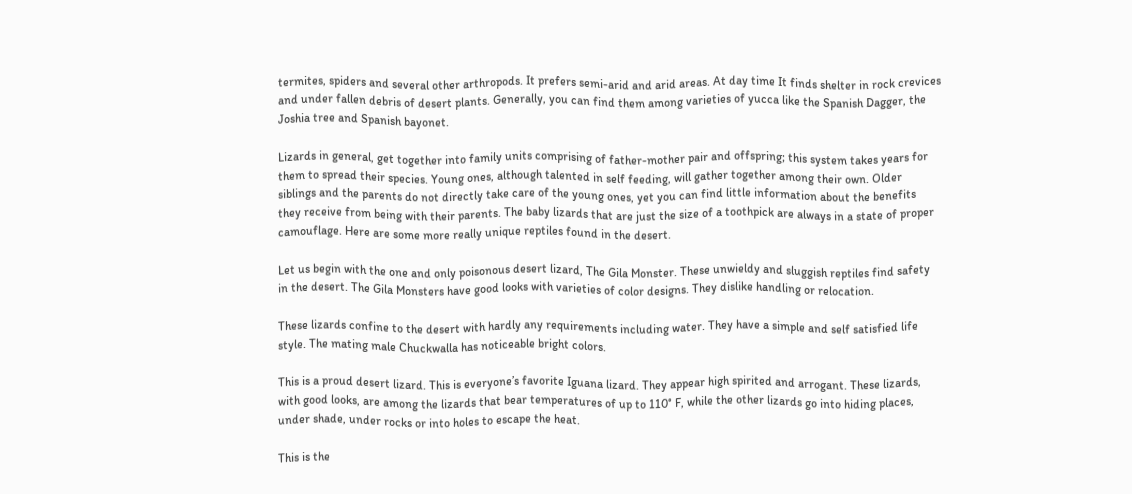termites, spiders and several other arthropods. It prefers semi-arid and arid areas. At day time It finds shelter in rock crevices and under fallen debris of desert plants. Generally, you can find them among varieties of yucca like the Spanish Dagger, the Joshia tree and Spanish bayonet.

Lizards in general, get together into family units comprising of father-mother pair and offspring; this system takes years for them to spread their species. Young ones, although talented in self feeding, will gather together among their own. Older siblings and the parents do not directly take care of the young ones, yet you can find little information about the benefits they receive from being with their parents. The baby lizards that are just the size of a toothpick are always in a state of proper camouflage. Here are some more really unique reptiles found in the desert.

Let us begin with the one and only poisonous desert lizard, The Gila Monster. These unwieldy and sluggish reptiles find safety in the desert. The Gila Monsters have good looks with varieties of color designs. They dislike handling or relocation.

These lizards confine to the desert with hardly any requirements including water. They have a simple and self satisfied life style. The mating male Chuckwalla has noticeable bright colors.

This is a proud desert lizard. This is everyone’s favorite Iguana lizard. They appear high spirited and arrogant. These lizards, with good looks, are among the lizards that bear temperatures of up to 110° F, while the other lizards go into hiding places, under shade, under rocks or into holes to escape the heat.

This is the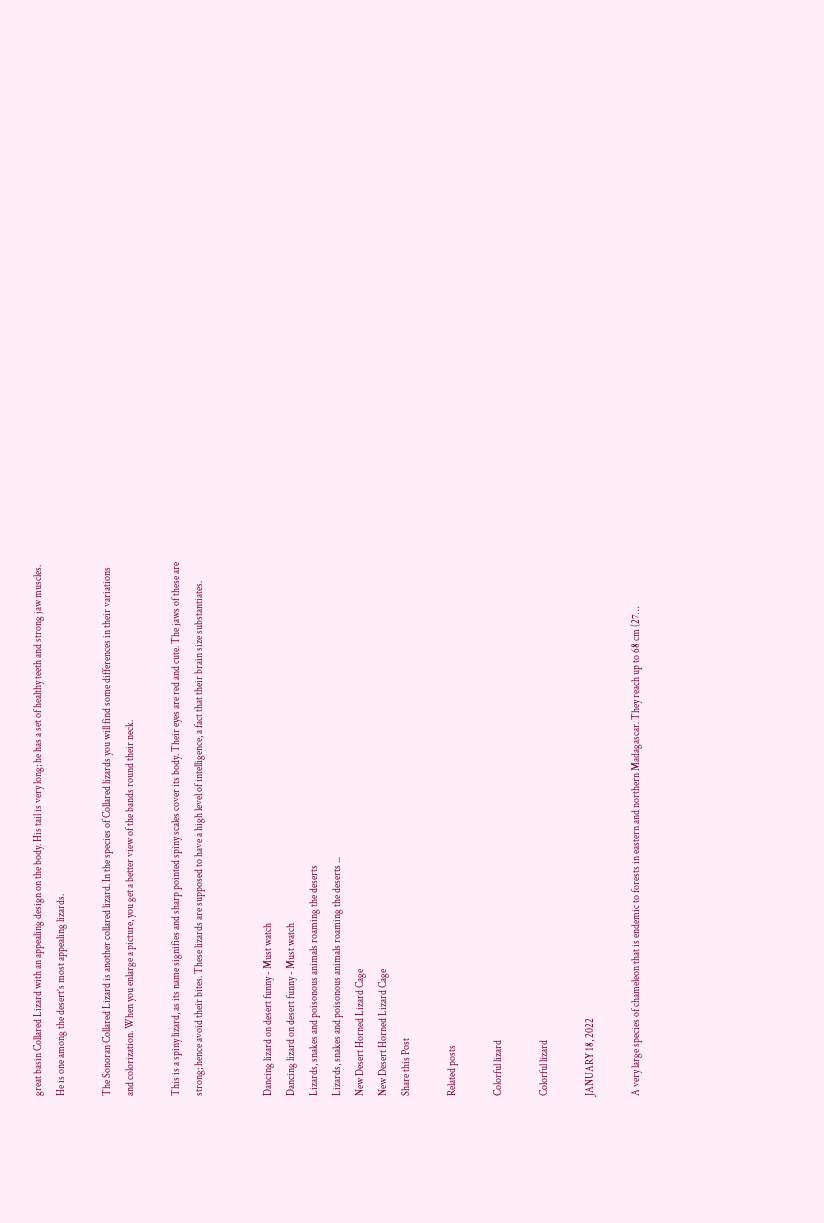great basin Collared Lizard with an appealing design on the body. His tail is very long; he has a set of healthy teeth and strong jaw muscles. He is one among the desert’s most appealing lizards.

The Sonoran Collared Lizard is another collared lizard. In the species of Collared lizards you will find some differences in their variations and colorization. When you enlarge a picture, you get a better view of the bands round their neck.

This is a spiny lizard, as its name signifies and sharp pointed spiny scales cover its body. Their eyes are red and cute. The jaws of these are strong; hence avoid their bites. These lizards are supposed to have a high level of intelligence, a fact that their brain size substantiates.


Dancing lizard on desert funny - Must watch
Dancing lizard on desert funny - Must watch
Lizards, snakes and poisonous animals roaming the deserts
Lizards, snakes and poisonous animals roaming the deserts ...
New Desert Horned Lizard Cage
New Desert Horned Lizard Cage
Share this Post

Related posts

Colorful lizard

Colorful lizard

JANUARY 18, 2022

A very large species of chameleon that is endemic to forests in eastern and northern Madagascar. They reach up to 68 cm (27…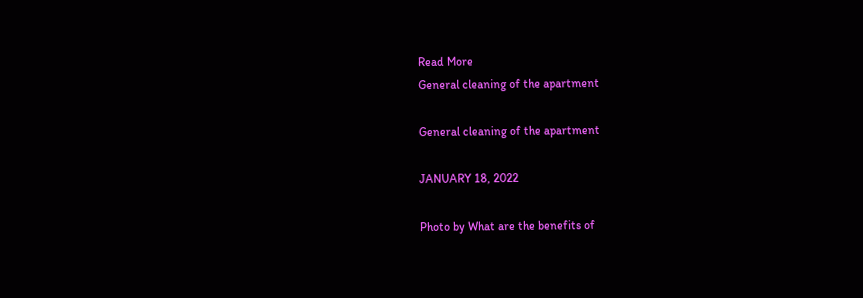Read More
General cleaning of the apartment

General cleaning of the apartment

JANUARY 18, 2022

Photo by What are the benefits of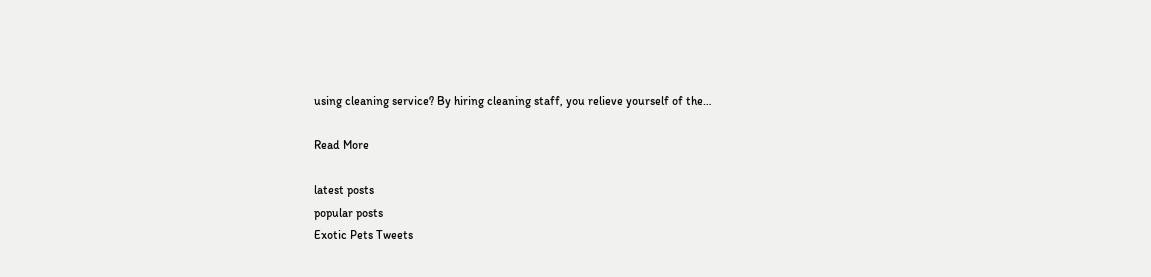using cleaning service? By hiring cleaning staff, you relieve yourself of the…

Read More

latest posts
popular posts
Exotic Pets Tweets